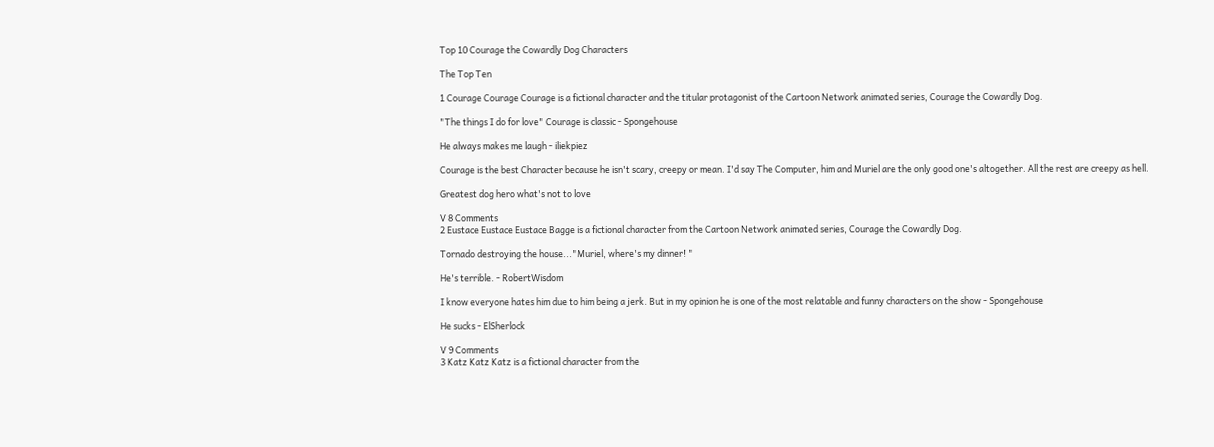Top 10 Courage the Cowardly Dog Characters

The Top Ten

1 Courage Courage Courage is a fictional character and the titular protagonist of the Cartoon Network animated series, Courage the Cowardly Dog.

"The things I do for love" Courage is classic - Spongehouse

He always makes me laugh - iliekpiez

Courage is the best Character because he isn't scary, creepy or mean. I'd say The Computer, him and Muriel are the only good one's altogether. All the rest are creepy as hell.

Greatest dog hero what's not to love

V 8 Comments
2 Eustace Eustace Eustace Bagge is a fictional character from the Cartoon Network animated series, Courage the Cowardly Dog.

Tornado destroying the house..."Muriel, where's my dinner! "

He's terrible. - RobertWisdom

I know everyone hates him due to him being a jerk. But in my opinion he is one of the most relatable and funny characters on the show - Spongehouse

He sucks - ElSherlock

V 9 Comments
3 Katz Katz Katz is a fictional character from the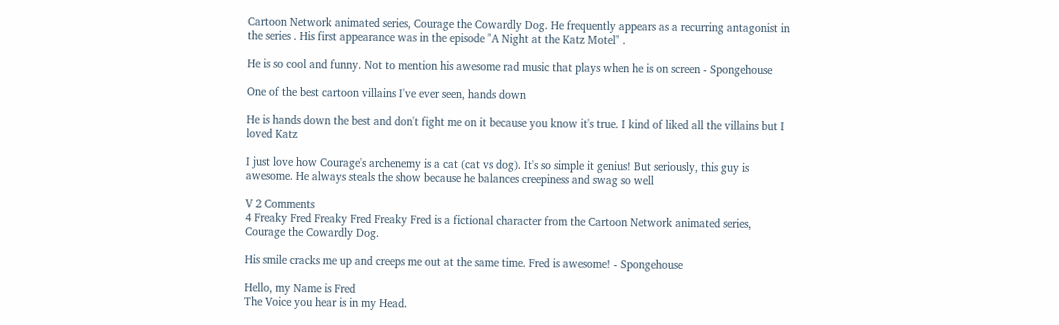Cartoon Network animated series, Courage the Cowardly Dog. He frequently appears as a recurring antagonist in the series . His first appearance was in the episode "A Night at the Katz Motel" .

He is so cool and funny. Not to mention his awesome rad music that plays when he is on screen - Spongehouse

One of the best cartoon villains I've ever seen, hands down

He is hands down the best and don't fight me on it because you know it's true. I kind of liked all the villains but I loved Katz

I just love how Courage's archenemy is a cat (cat vs dog). It's so simple it genius! But seriously, this guy is awesome. He always steals the show because he balances creepiness and swag so well

V 2 Comments
4 Freaky Fred Freaky Fred Freaky Fred is a fictional character from the Cartoon Network animated series, Courage the Cowardly Dog.

His smile cracks me up and creeps me out at the same time. Fred is awesome! - Spongehouse

Hello, my Name is Fred
The Voice you hear is in my Head.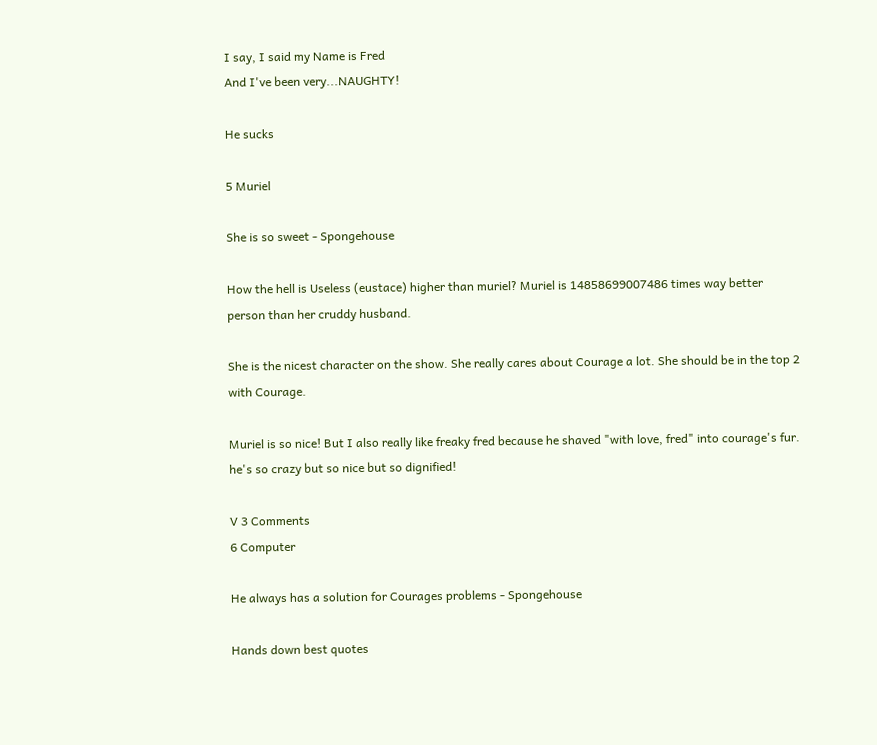I say, I said my Name is Fred
And I've been very...NAUGHTY!

He sucks

5 Muriel

She is so sweet - Spongehouse

How the hell is Useless (eustace) higher than muriel? Muriel is 14858699007486 times way better person than her cruddy husband.

She is the nicest character on the show. She really cares about Courage a lot. She should be in the top 2 with Courage.

Muriel is so nice! But I also really like freaky fred because he shaved "with love, fred" into courage's fur. he's so crazy but so nice but so dignified!

V 3 Comments
6 Computer

He always has a solution for Courages problems - Spongehouse

Hands down best quotes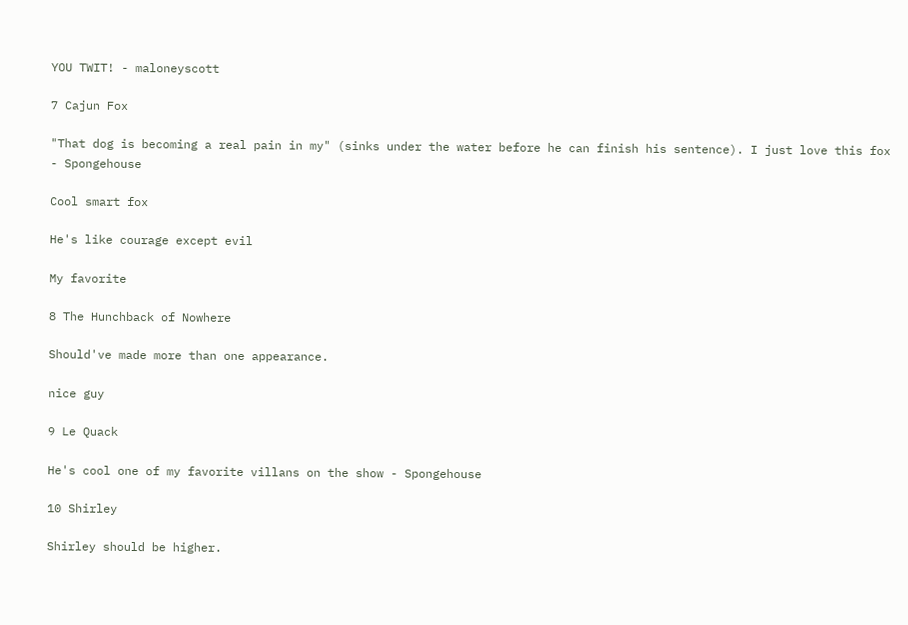YOU TWIT! - maloneyscott

7 Cajun Fox

"That dog is becoming a real pain in my" (sinks under the water before he can finish his sentence). I just love this fox - Spongehouse

Cool smart fox

He's like courage except evil

My favorite

8 The Hunchback of Nowhere

Should've made more than one appearance.

nice guy

9 Le Quack

He's cool one of my favorite villans on the show - Spongehouse

10 Shirley

Shirley should be higher.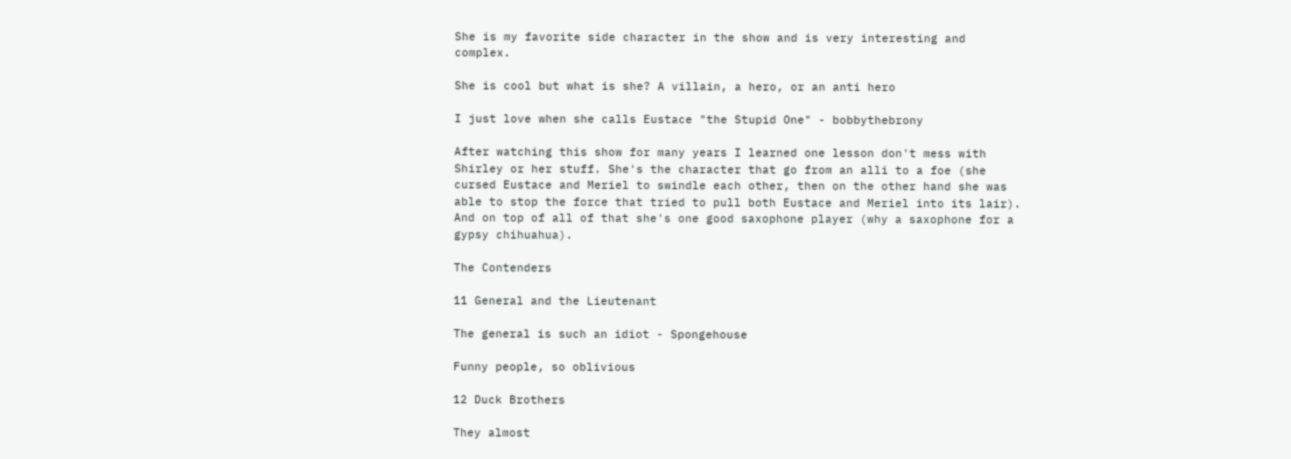She is my favorite side character in the show and is very interesting and complex.

She is cool but what is she? A villain, a hero, or an anti hero

I just love when she calls Eustace "the Stupid One" - bobbythebrony

After watching this show for many years I learned one lesson don't mess with Shirley or her stuff. She's the character that go from an alli to a foe (she cursed Eustace and Meriel to swindle each other, then on the other hand she was able to stop the force that tried to pull both Eustace and Meriel into its lair). And on top of all of that she's one good saxophone player (why a saxophone for a gypsy chihuahua).

The Contenders

11 General and the Lieutenant

The general is such an idiot - Spongehouse

Funny people, so oblivious

12 Duck Brothers

They almost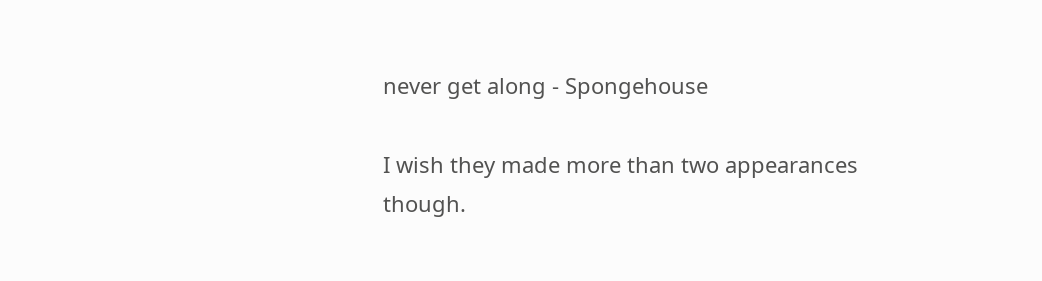never get along - Spongehouse

I wish they made more than two appearances though.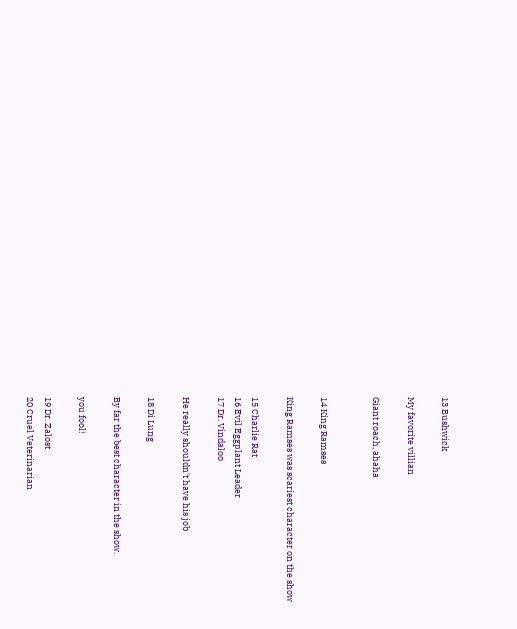13 Bushwick

My favorite villian

Giant roach, ahaha


14 King Ramses

King Ramses was scariest character on the show

15 Charlie Rat
16 Evil Eggplant Leader
17 Dr. Vindaloo

He really shouldn't have his job

18 Di Lung

By far the best character in the show.

you fool!

19 Dr. Zalost
20 Cruel Veterinarian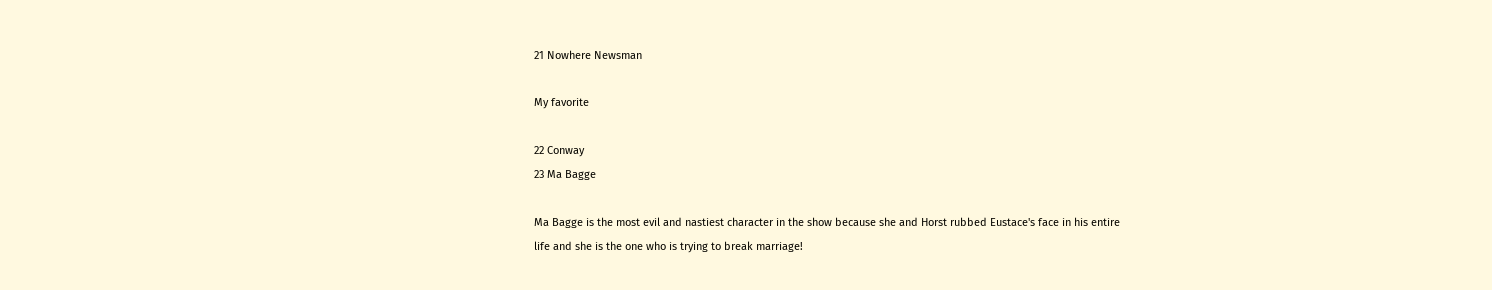21 Nowhere Newsman

My favorite

22 Conway
23 Ma Bagge

Ma Bagge is the most evil and nastiest character in the show because she and Horst rubbed Eustace's face in his entire life and she is the one who is trying to break marriage!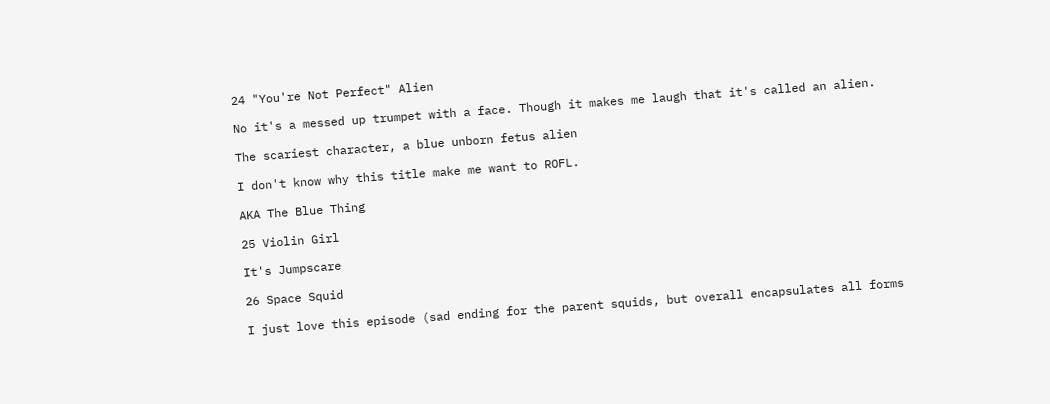24 "You're Not Perfect" Alien

No it's a messed up trumpet with a face. Though it makes me laugh that it's called an alien.

The scariest character, a blue unborn fetus alien

I don't know why this title make me want to ROFL.

AKA The Blue Thing

25 Violin Girl

It's Jumpscare

26 Space Squid

I just love this episode (sad ending for the parent squids, but overall encapsulates all forms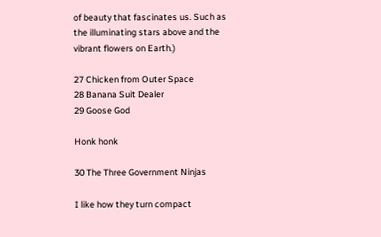of beauty that fascinates us. Such as the illuminating stars above and the vibrant flowers on Earth.)

27 Chicken from Outer Space
28 Banana Suit Dealer
29 Goose God

Honk honk

30 The Three Government Ninjas

I like how they turn compact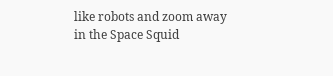like robots and zoom away in the Space Squid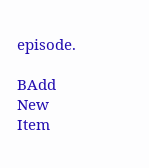episode.

BAdd New Item